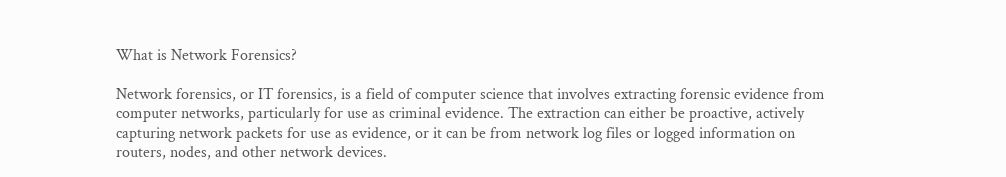What is Network Forensics?

Network forensics, or IT forensics, is a field of computer science that involves extracting forensic evidence from computer networks, particularly for use as criminal evidence. The extraction can either be proactive, actively capturing network packets for use as evidence, or it can be from network log files or logged information on routers, nodes, and other network devices.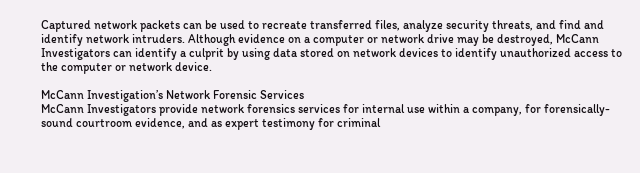Captured network packets can be used to recreate transferred files, analyze security threats, and find and identify network intruders. Although evidence on a computer or network drive may be destroyed, McCann Investigators can identify a culprit by using data stored on network devices to identify unauthorized access to the computer or network device.

McCann Investigation’s Network Forensic Services
McCann Investigators provide network forensics services for internal use within a company, for forensically-sound courtroom evidence, and as expert testimony for criminal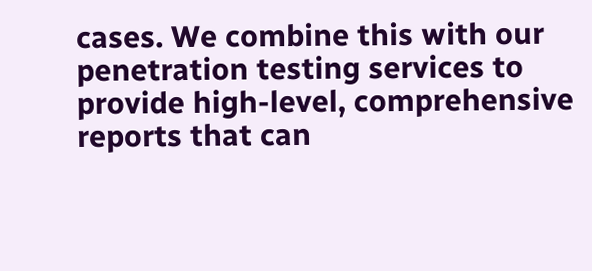cases. We combine this with our penetration testing services to provide high-level, comprehensive reports that can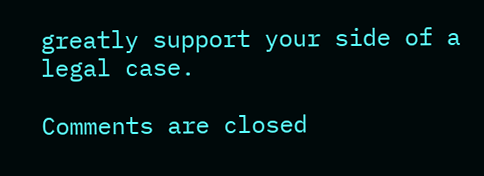greatly support your side of a legal case.

Comments are closed